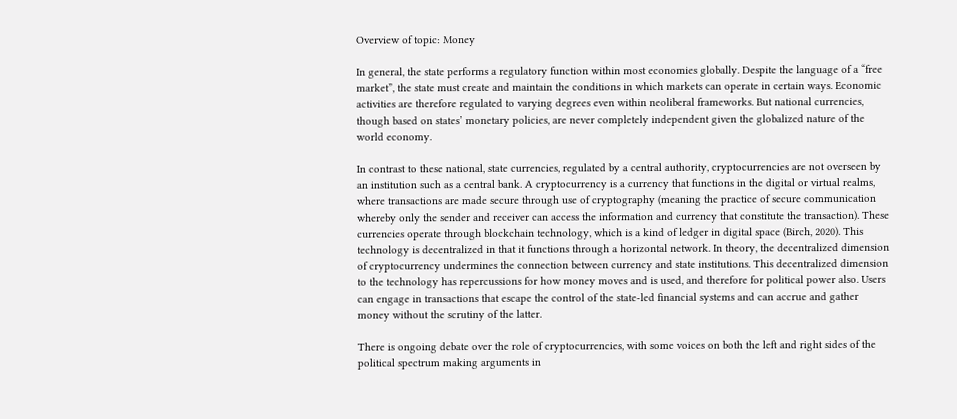Overview of topic: Money

In general, the state performs a regulatory function within most economies globally. Despite the language of a “free market”, the state must create and maintain the conditions in which markets can operate in certain ways. Economic activities are therefore regulated to varying degrees even within neoliberal frameworks. But national currencies, though based on states’ monetary policies, are never completely independent given the globalized nature of the world economy.

In contrast to these national, state currencies, regulated by a central authority, cryptocurrencies are not overseen by an institution such as a central bank. A cryptocurrency is a currency that functions in the digital or virtual realms, where transactions are made secure through use of cryptography (meaning the practice of secure communication whereby only the sender and receiver can access the information and currency that constitute the transaction). These currencies operate through blockchain technology, which is a kind of ledger in digital space (Birch, 2020). This technology is decentralized in that it functions through a horizontal network. In theory, the decentralized dimension of cryptocurrency undermines the connection between currency and state institutions. This decentralized dimension to the technology has repercussions for how money moves and is used, and therefore for political power also. Users can engage in transactions that escape the control of the state-led financial systems and can accrue and gather money without the scrutiny of the latter.

There is ongoing debate over the role of cryptocurrencies, with some voices on both the left and right sides of the political spectrum making arguments in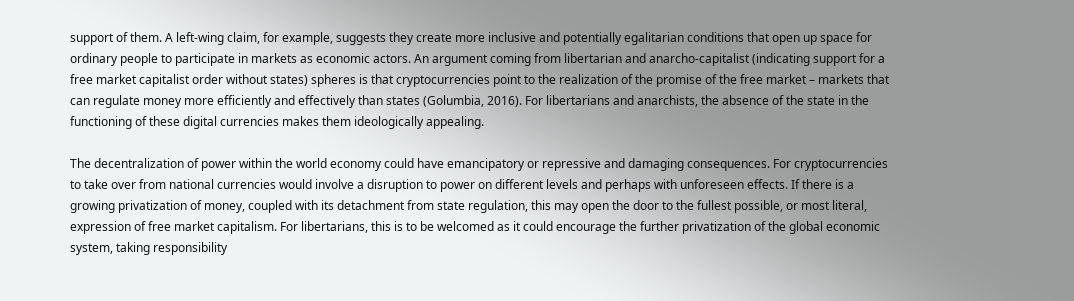support of them. A left-wing claim, for example, suggests they create more inclusive and potentially egalitarian conditions that open up space for ordinary people to participate in markets as economic actors. An argument coming from libertarian and anarcho-capitalist (indicating support for a free market capitalist order without states) spheres is that cryptocurrencies point to the realization of the promise of the free market – markets that can regulate money more efficiently and effectively than states (Golumbia, 2016). For libertarians and anarchists, the absence of the state in the functioning of these digital currencies makes them ideologically appealing.

The decentralization of power within the world economy could have emancipatory or repressive and damaging consequences. For cryptocurrencies to take over from national currencies would involve a disruption to power on different levels and perhaps with unforeseen effects. If there is a growing privatization of money, coupled with its detachment from state regulation, this may open the door to the fullest possible, or most literal, expression of free market capitalism. For libertarians, this is to be welcomed as it could encourage the further privatization of the global economic system, taking responsibility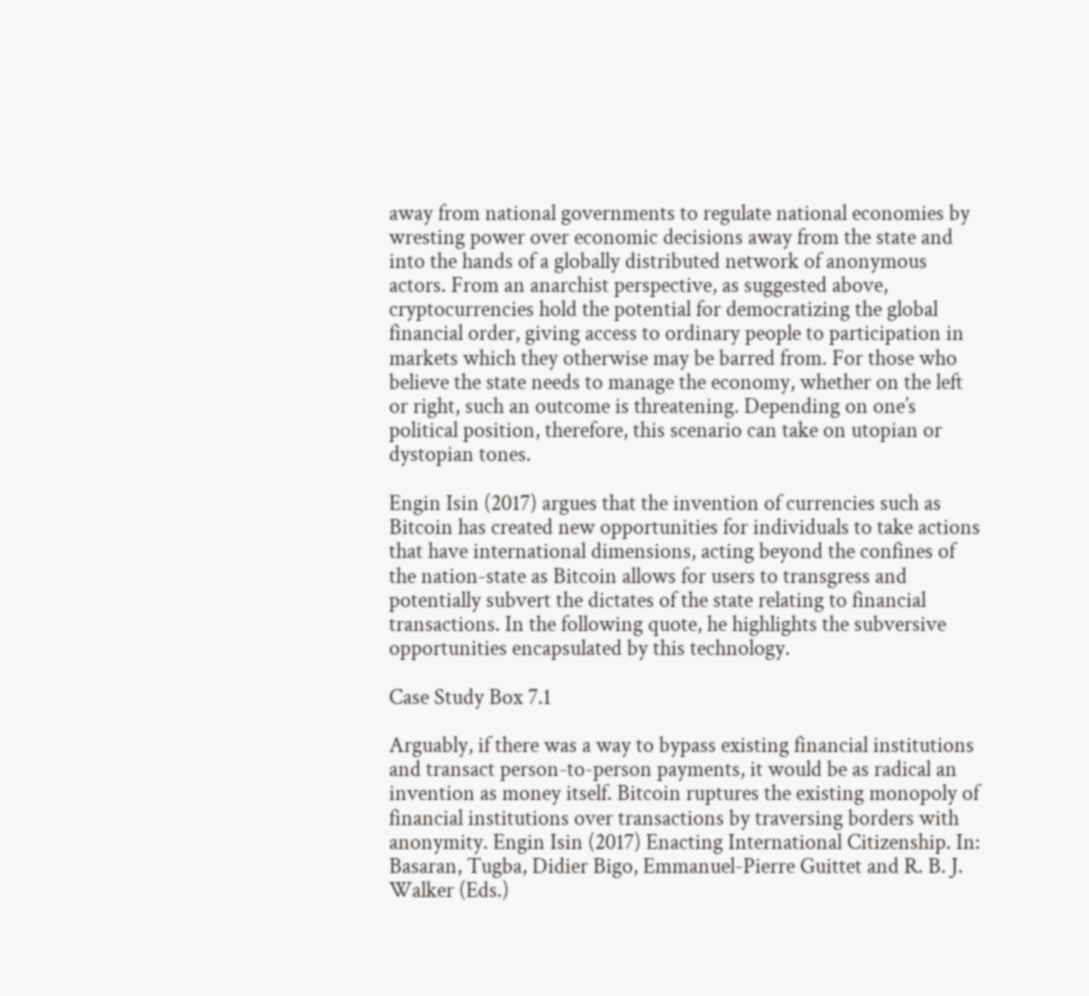away from national governments to regulate national economies by wresting power over economic decisions away from the state and into the hands of a globally distributed network of anonymous actors. From an anarchist perspective, as suggested above, cryptocurrencies hold the potential for democratizing the global financial order, giving access to ordinary people to participation in markets which they otherwise may be barred from. For those who believe the state needs to manage the economy, whether on the left or right, such an outcome is threatening. Depending on one’s political position, therefore, this scenario can take on utopian or dystopian tones.

Engin Isin (2017) argues that the invention of currencies such as Bitcoin has created new opportunities for individuals to take actions that have international dimensions, acting beyond the confines of the nation-state as Bitcoin allows for users to transgress and potentially subvert the dictates of the state relating to financial transactions. In the following quote, he highlights the subversive opportunities encapsulated by this technology.

Case Study Box 7.1

Arguably, if there was a way to bypass existing financial institutions and transact person-to-person payments, it would be as radical an invention as money itself. Bitcoin ruptures the existing monopoly of financial institutions over transactions by traversing borders with anonymity. Engin Isin (2017) Enacting International Citizenship. In: Basaran, Tugba, Didier Bigo, Emmanuel-Pierre Guittet and R. B. J. Walker (Eds.)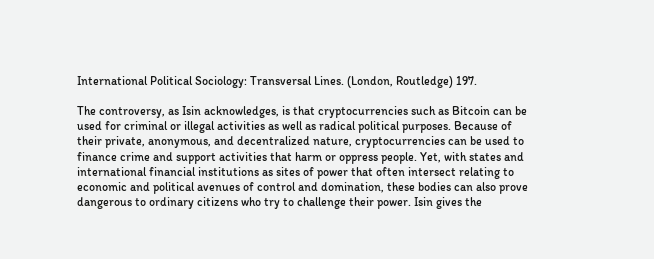International Political Sociology: Transversal Lines. (London, Routledge) 197.

The controversy, as Isin acknowledges, is that cryptocurrencies such as Bitcoin can be used for criminal or illegal activities as well as radical political purposes. Because of their private, anonymous, and decentralized nature, cryptocurrencies can be used to finance crime and support activities that harm or oppress people. Yet, with states and international financial institutions as sites of power that often intersect relating to economic and political avenues of control and domination, these bodies can also prove dangerous to ordinary citizens who try to challenge their power. Isin gives the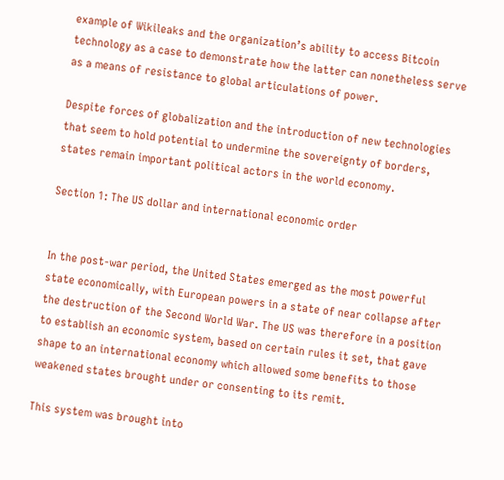example of Wikileaks and the organization’s ability to access Bitcoin technology as a case to demonstrate how the latter can nonetheless serve as a means of resistance to global articulations of power.

Despite forces of globalization and the introduction of new technologies that seem to hold potential to undermine the sovereignty of borders, states remain important political actors in the world economy.

Section 1: The US dollar and international economic order


In the post-war period, the United States emerged as the most powerful state economically, with European powers in a state of near collapse after the destruction of the Second World War. The US was therefore in a position to establish an economic system, based on certain rules it set, that gave shape to an international economy which allowed some benefits to those weakened states brought under or consenting to its remit.

This system was brought into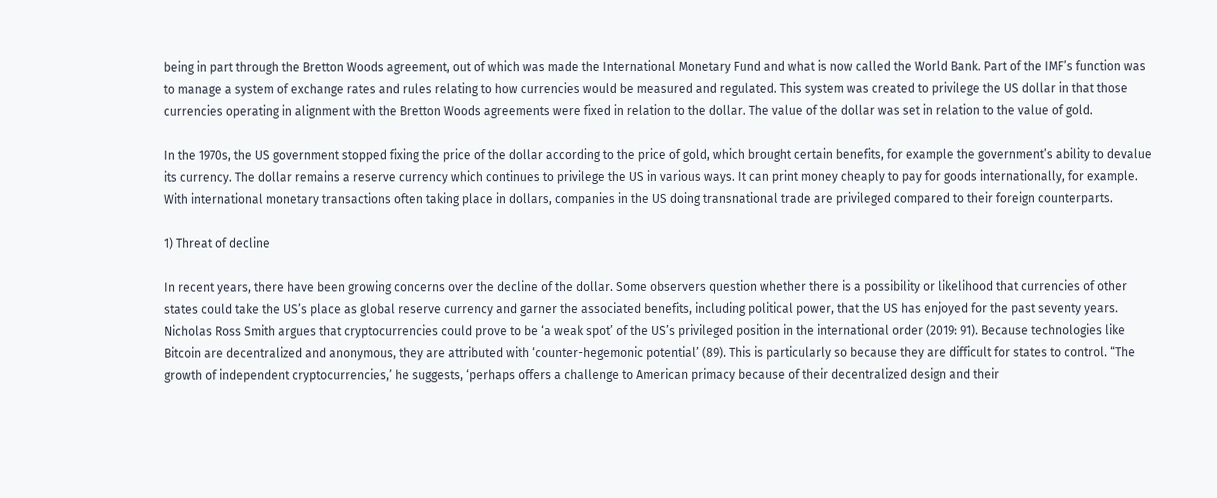being in part through the Bretton Woods agreement, out of which was made the International Monetary Fund and what is now called the World Bank. Part of the IMF’s function was to manage a system of exchange rates and rules relating to how currencies would be measured and regulated. This system was created to privilege the US dollar in that those currencies operating in alignment with the Bretton Woods agreements were fixed in relation to the dollar. The value of the dollar was set in relation to the value of gold.

In the 1970s, the US government stopped fixing the price of the dollar according to the price of gold, which brought certain benefits, for example the government’s ability to devalue its currency. The dollar remains a reserve currency which continues to privilege the US in various ways. It can print money cheaply to pay for goods internationally, for example. With international monetary transactions often taking place in dollars, companies in the US doing transnational trade are privileged compared to their foreign counterparts.

1) Threat of decline

In recent years, there have been growing concerns over the decline of the dollar. Some observers question whether there is a possibility or likelihood that currencies of other states could take the US’s place as global reserve currency and garner the associated benefits, including political power, that the US has enjoyed for the past seventy years. Nicholas Ross Smith argues that cryptocurrencies could prove to be ‘a weak spot’ of the US’s privileged position in the international order (2019: 91). Because technologies like Bitcoin are decentralized and anonymous, they are attributed with ‘counter-hegemonic potential’ (89). This is particularly so because they are difficult for states to control. “The growth of independent cryptocurrencies,’ he suggests, ‘perhaps offers a challenge to American primacy because of their decentralized design and their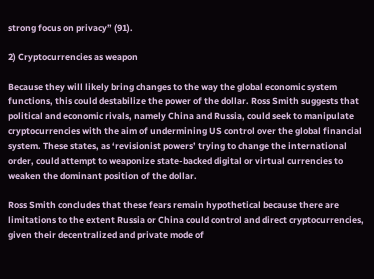strong focus on privacy” (91).

2) Cryptocurrencies as weapon

Because they will likely bring changes to the way the global economic system functions, this could destabilize the power of the dollar. Ross Smith suggests that political and economic rivals, namely China and Russia, could seek to manipulate cryptocurrencies with the aim of undermining US control over the global financial system. These states, as ‘revisionist powers’ trying to change the international order, could attempt to weaponize state-backed digital or virtual currencies to weaken the dominant position of the dollar.

Ross Smith concludes that these fears remain hypothetical because there are limitations to the extent Russia or China could control and direct cryptocurrencies, given their decentralized and private mode of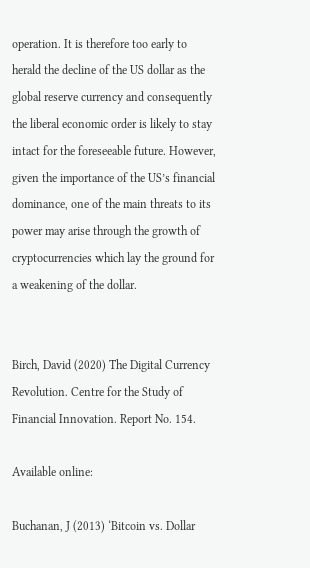operation. It is therefore too early to herald the decline of the US dollar as the global reserve currency and consequently the liberal economic order is likely to stay intact for the foreseeable future. However, given the importance of the US’s financial dominance, one of the main threats to its power may arise through the growth of cryptocurrencies which lay the ground for a weakening of the dollar.


Birch, David (2020) The Digital Currency Revolution. Centre for the Study of Financial Innovation. Report No. 154.

Available online:

Buchanan, J (2013) ‘Bitcoin vs. Dollar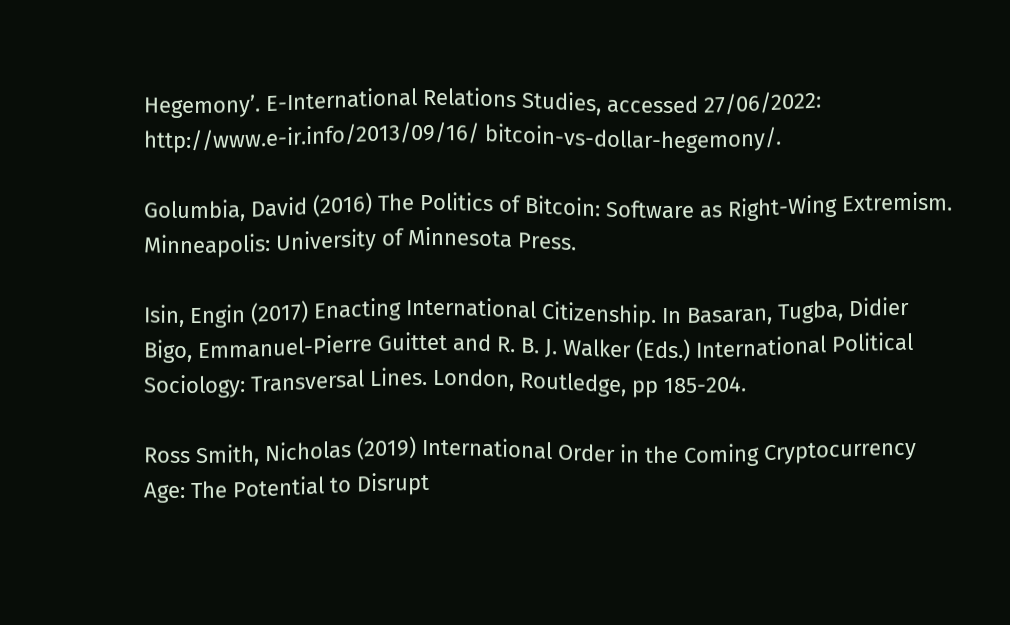Hegemony’. E-International Relations Studies, accessed 27/06/2022: http://www.e-ir.info/2013/09/16/ bitcoin-vs-dollar-hegemony/.

Golumbia, David (2016) The Politics of Bitcoin: Software as Right-Wing Extremism. Minneapolis: University of Minnesota Press.

Isin, Engin (2017) Enacting International Citizenship. In Basaran, Tugba, Didier Bigo, Emmanuel-Pierre Guittet and R. B. J. Walker (Eds.) International Political Sociology: Transversal Lines. London, Routledge, pp 185-204.

Ross Smith, Nicholas (2019) International Order in the Coming Cryptocurrency Age: The Potential to Disrupt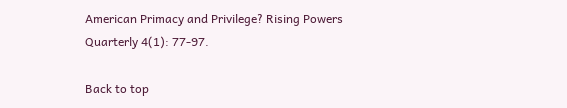American Primacy and Privilege? Rising Powers Quarterly 4(1): 77-97.

Back to top